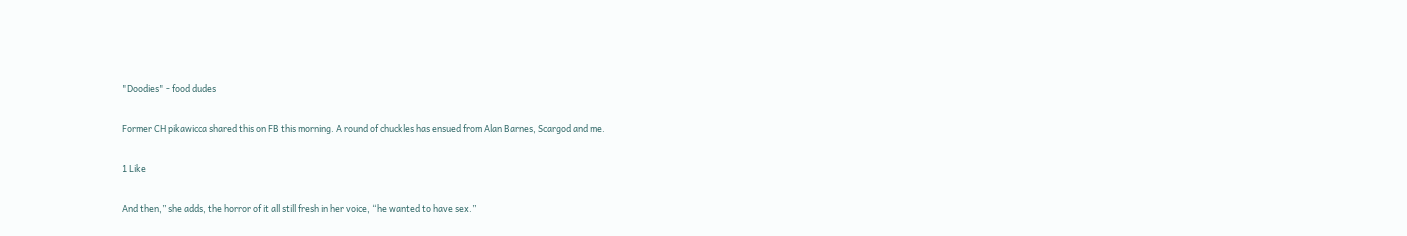"Doodies" - food dudes

Former CH pikawicca shared this on FB this morning. A round of chuckles has ensued from Alan Barnes, Scargod and me.

1 Like

And then,” she adds, the horror of it all still fresh in her voice, “he wanted to have sex.”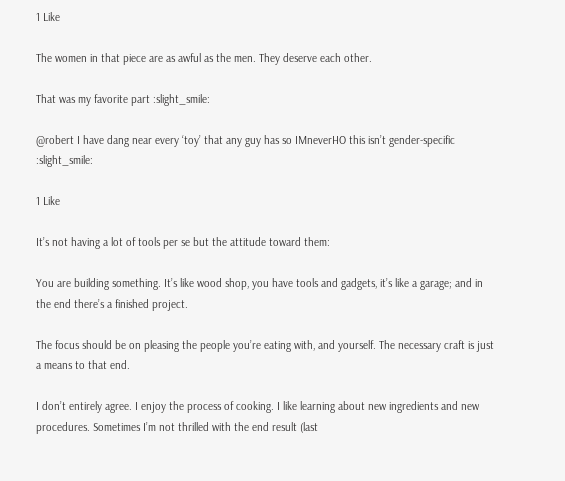1 Like

The women in that piece are as awful as the men. They deserve each other.

That was my favorite part :slight_smile:

@robert I have dang near every ‘toy’ that any guy has so IMneverHO this isn’t gender-specific :slight_smile:

1 Like

It’s not having a lot of tools per se but the attitude toward them:

You are building something. It’s like wood shop, you have tools and gadgets, it’s like a garage; and in the end there’s a finished project.

The focus should be on pleasing the people you’re eating with, and yourself. The necessary craft is just a means to that end.

I don’t entirely agree. I enjoy the process of cooking. I like learning about new ingredients and new procedures. Sometimes I’m not thrilled with the end result (last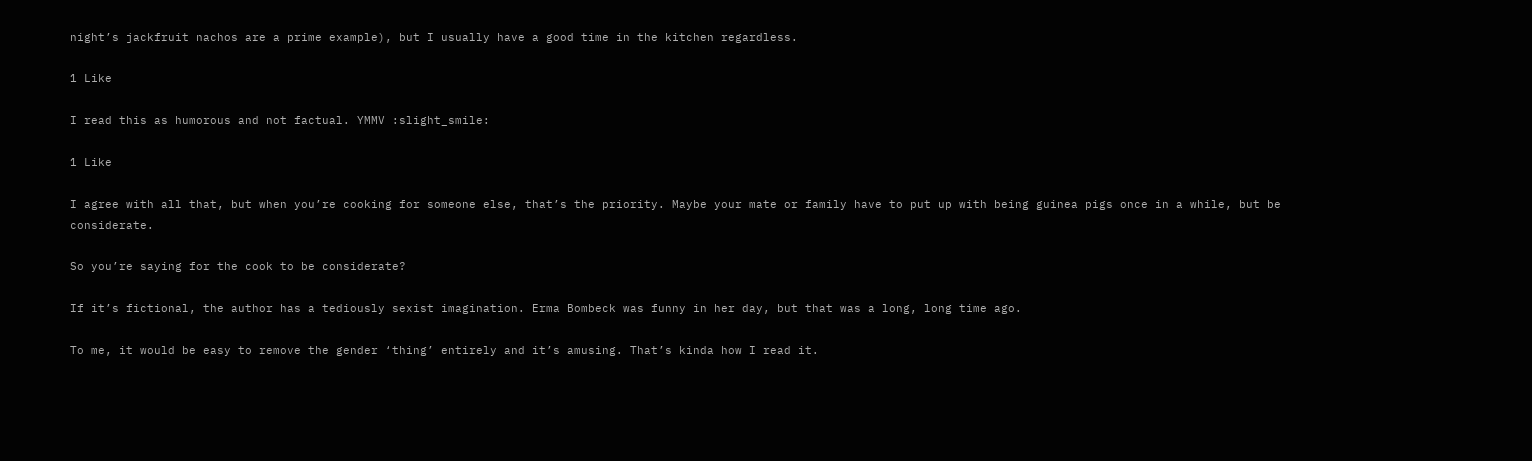night’s jackfruit nachos are a prime example), but I usually have a good time in the kitchen regardless.

1 Like

I read this as humorous and not factual. YMMV :slight_smile:

1 Like

I agree with all that, but when you’re cooking for someone else, that’s the priority. Maybe your mate or family have to put up with being guinea pigs once in a while, but be considerate.

So you’re saying for the cook to be considerate?

If it’s fictional, the author has a tediously sexist imagination. Erma Bombeck was funny in her day, but that was a long, long time ago.

To me, it would be easy to remove the gender ‘thing’ entirely and it’s amusing. That’s kinda how I read it.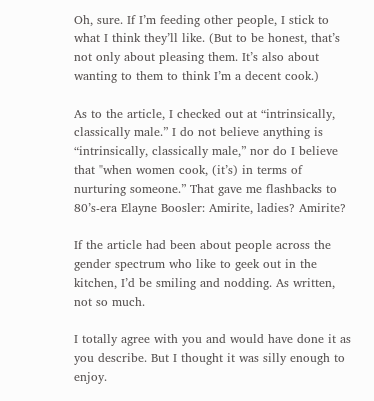Oh, sure. If I’m feeding other people, I stick to what I think they’ll like. (But to be honest, that’s not only about pleasing them. It’s also about wanting to them to think I’m a decent cook.)

As to the article, I checked out at “intrinsically, classically male.” I do not believe anything is “intrinsically, classically male,” nor do I believe that "when women cook, (it’s) in terms of nurturing someone.” That gave me flashbacks to 80’s-era Elayne Boosler: Amirite, ladies? Amirite?

If the article had been about people across the gender spectrum who like to geek out in the kitchen, I’d be smiling and nodding. As written, not so much.

I totally agree with you and would have done it as you describe. But I thought it was silly enough to enjoy.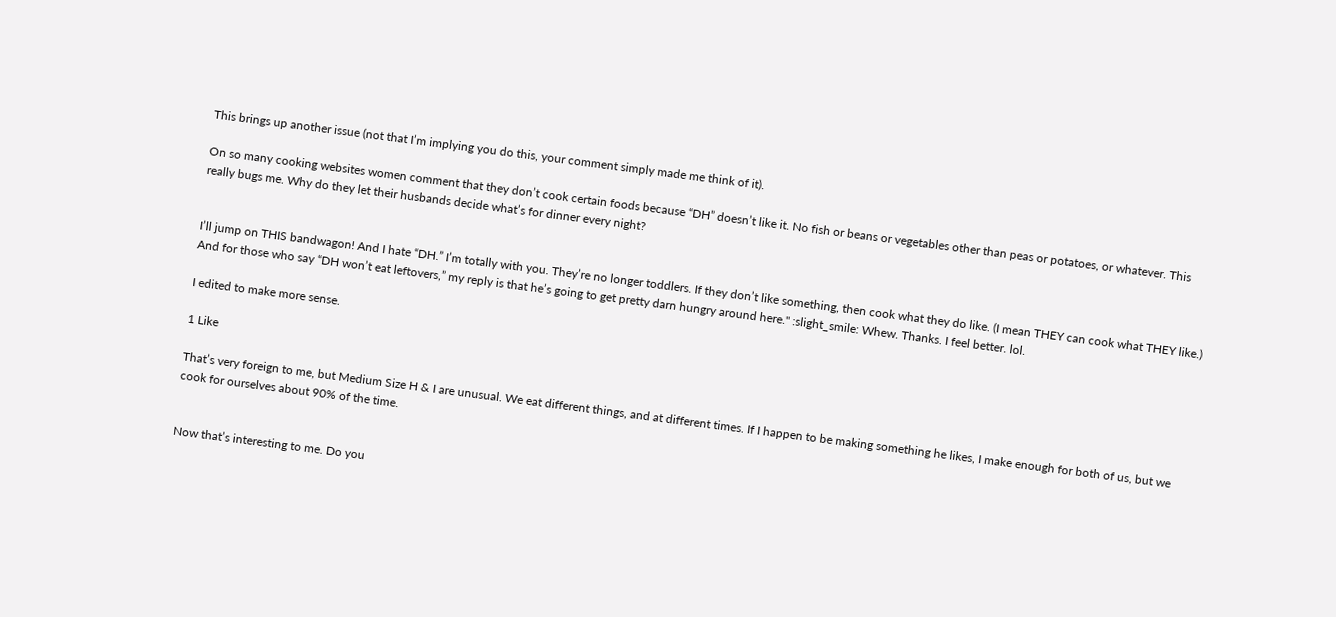This brings up another issue (not that I’m implying you do this, your comment simply made me think of it).

On so many cooking websites women comment that they don’t cook certain foods because “DH” doesn’t like it. No fish or beans or vegetables other than peas or potatoes, or whatever. This really bugs me. Why do they let their husbands decide what’s for dinner every night?


I’ll jump on THIS bandwagon! And I hate “DH.” I’m totally with you. They’re no longer toddlers. If they don’t like something, then cook what they do like. (I mean THEY can cook what THEY like.) And for those who say “DH won’t eat leftovers,” my reply is that he’s going to get pretty darn hungry around here." :slight_smile: Whew. Thanks. I feel better. lol.

I edited to make more sense.

1 Like

That’s very foreign to me, but Medium Size H & I are unusual. We eat different things, and at different times. If I happen to be making something he likes, I make enough for both of us, but we cook for ourselves about 90% of the time.


Now that’s interesting to me. Do you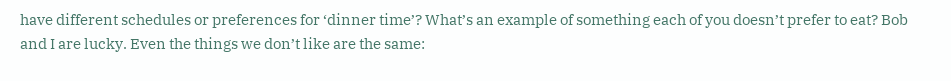have different schedules or preferences for ‘dinner time’? What’s an example of something each of you doesn’t prefer to eat? Bob and I are lucky. Even the things we don’t like are the same: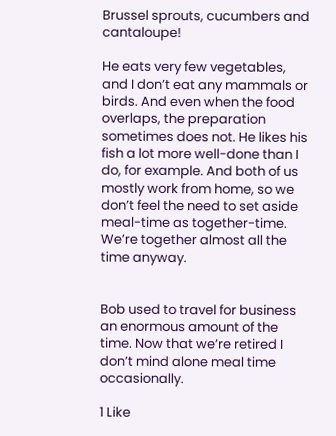Brussel sprouts, cucumbers and cantaloupe!

He eats very few vegetables, and I don’t eat any mammals or birds. And even when the food overlaps, the preparation sometimes does not. He likes his fish a lot more well-done than I do, for example. And both of us mostly work from home, so we don’t feel the need to set aside meal-time as together-time. We’re together almost all the time anyway.


Bob used to travel for business an enormous amount of the time. Now that we’re retired I don’t mind alone meal time occasionally.

1 Like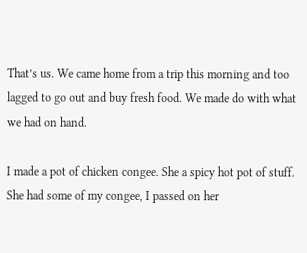That’s us. We came home from a trip this morning and too lagged to go out and buy fresh food. We made do with what we had on hand.

I made a pot of chicken congee. She a spicy hot pot of stuff. She had some of my congee, I passed on her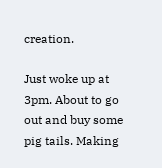creation.

Just woke up at 3pm. About to go out and buy some pig tails. Making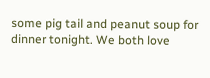some pig tail and peanut soup for dinner tonight. We both love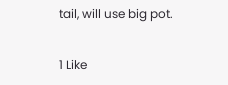tail, will use big pot.

1 Like